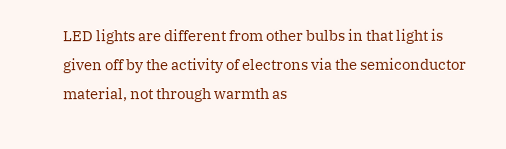LED lights are different from other bulbs in that light is given off by the activity of electrons via the semiconductor material, not through warmth as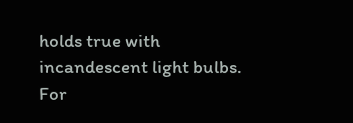holds true with incandescent light bulbs. For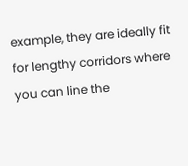example, they are ideally fit for lengthy corridors where you can line the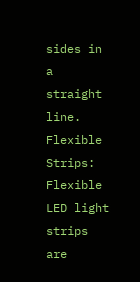sides in a straight line. Flexible Strips: Flexible LED light strips are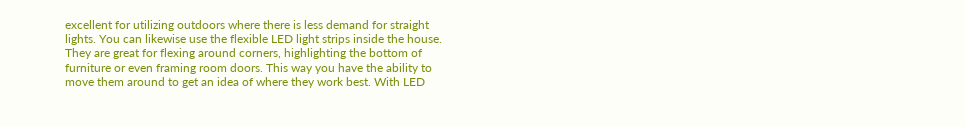excellent for utilizing outdoors where there is less demand for straight lights. You can likewise use the flexible LED light strips inside the house. They are great for flexing around corners, highlighting the bottom of furniture or even framing room doors. This way you have the ability to move them around to get an idea of where they work best. With LED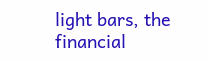light bars, the financial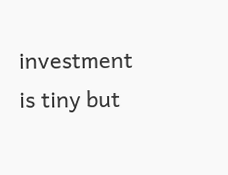investment is tiny but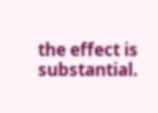the effect is substantial.